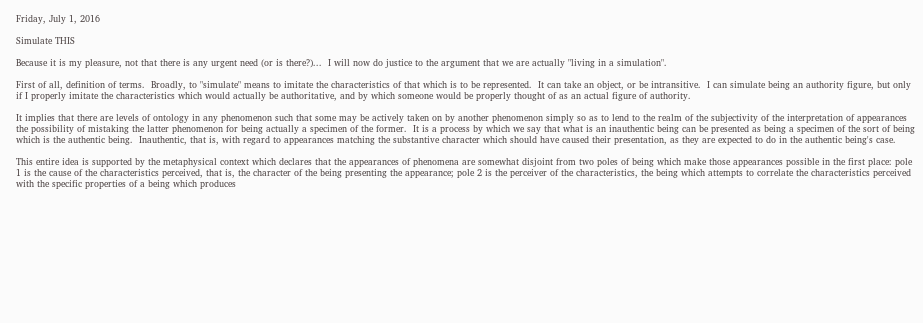Friday, July 1, 2016

Simulate THIS

Because it is my pleasure, not that there is any urgent need (or is there?)...  I will now do justice to the argument that we are actually "living in a simulation".

First of all, definition of terms.  Broadly, to "simulate" means to imitate the characteristics of that which is to be represented.  It can take an object, or be intransitive.  I can simulate being an authority figure, but only if I properly imitate the characteristics which would actually be authoritative, and by which someone would be properly thought of as an actual figure of authority.

It implies that there are levels of ontology in any phenomenon such that some may be actively taken on by another phenomenon simply so as to lend to the realm of the subjectivity of the interpretation of appearances the possibility of mistaking the latter phenomenon for being actually a specimen of the former.  It is a process by which we say that what is an inauthentic being can be presented as being a specimen of the sort of being which is the authentic being.  Inauthentic, that is, with regard to appearances matching the substantive character which should have caused their presentation, as they are expected to do in the authentic being's case.

This entire idea is supported by the metaphysical context which declares that the appearances of phenomena are somewhat disjoint from two poles of being which make those appearances possible in the first place: pole 1 is the cause of the characteristics perceived, that is, the character of the being presenting the appearance; pole 2 is the perceiver of the characteristics, the being which attempts to correlate the characteristics perceived with the specific properties of a being which produces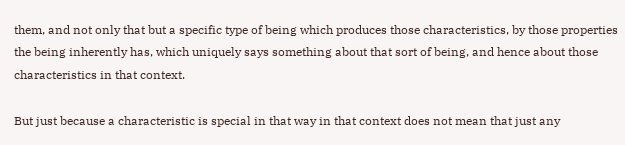them, and not only that but a specific type of being which produces those characteristics, by those properties the being inherently has, which uniquely says something about that sort of being, and hence about those characteristics in that context.

But just because a characteristic is special in that way in that context does not mean that just any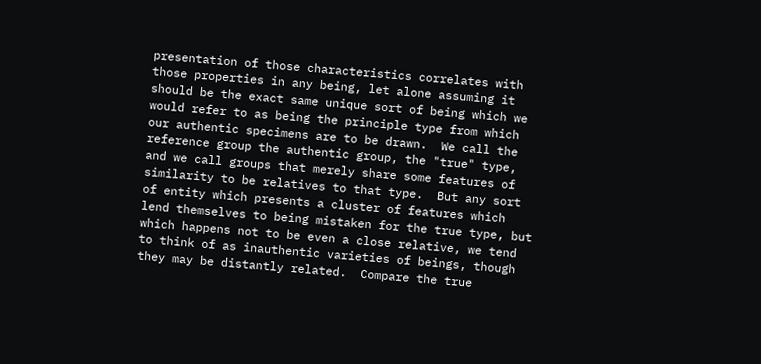presentation of those characteristics correlates with those properties in any being, let alone assuming it should be the exact same unique sort of being which we would refer to as being the principle type from which our authentic specimens are to be drawn.  We call the reference group the authentic group, the "true" type, and we call groups that merely share some features of similarity to be relatives to that type.  But any sort of entity which presents a cluster of features which lend themselves to being mistaken for the true type, but which happens not to be even a close relative, we tend to think of as inauthentic varieties of beings, though they may be distantly related.  Compare the true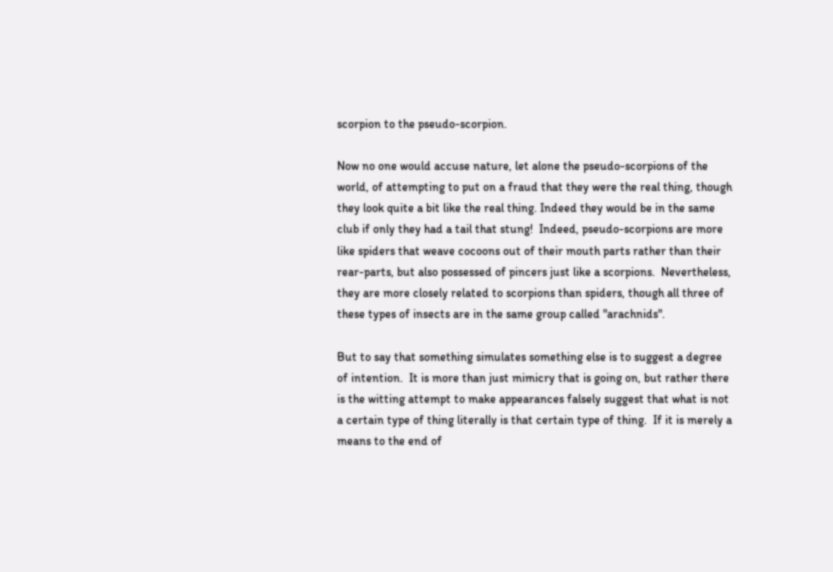scorpion to the pseudo-scorpion.

Now no one would accuse nature, let alone the pseudo-scorpions of the world, of attempting to put on a fraud that they were the real thing, though they look quite a bit like the real thing. Indeed they would be in the same club if only they had a tail that stung!  Indeed, pseudo-scorpions are more like spiders that weave cocoons out of their mouth parts rather than their rear-parts, but also possessed of pincers just like a scorpions.  Nevertheless, they are more closely related to scorpions than spiders, though all three of these types of insects are in the same group called "arachnids".

But to say that something simulates something else is to suggest a degree of intention.  It is more than just mimicry that is going on, but rather there is the witting attempt to make appearances falsely suggest that what is not a certain type of thing literally is that certain type of thing.  If it is merely a means to the end of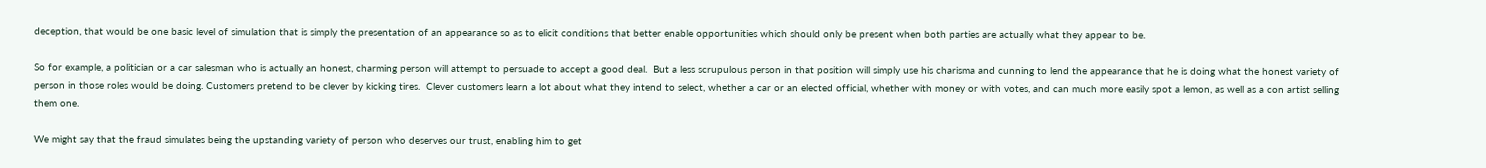deception, that would be one basic level of simulation that is simply the presentation of an appearance so as to elicit conditions that better enable opportunities which should only be present when both parties are actually what they appear to be.

So for example, a politician or a car salesman who is actually an honest, charming person will attempt to persuade to accept a good deal.  But a less scrupulous person in that position will simply use his charisma and cunning to lend the appearance that he is doing what the honest variety of person in those roles would be doing. Customers pretend to be clever by kicking tires.  Clever customers learn a lot about what they intend to select, whether a car or an elected official, whether with money or with votes, and can much more easily spot a lemon, as well as a con artist selling them one.

We might say that the fraud simulates being the upstanding variety of person who deserves our trust, enabling him to get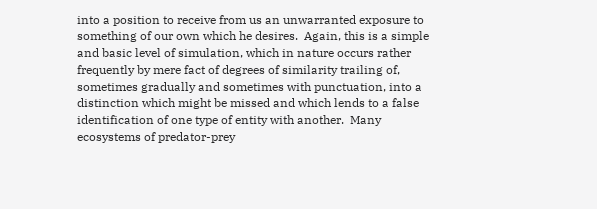into a position to receive from us an unwarranted exposure to something of our own which he desires.  Again, this is a simple and basic level of simulation, which in nature occurs rather frequently by mere fact of degrees of similarity trailing of, sometimes gradually and sometimes with punctuation, into a distinction which might be missed and which lends to a false identification of one type of entity with another.  Many ecosystems of predator-prey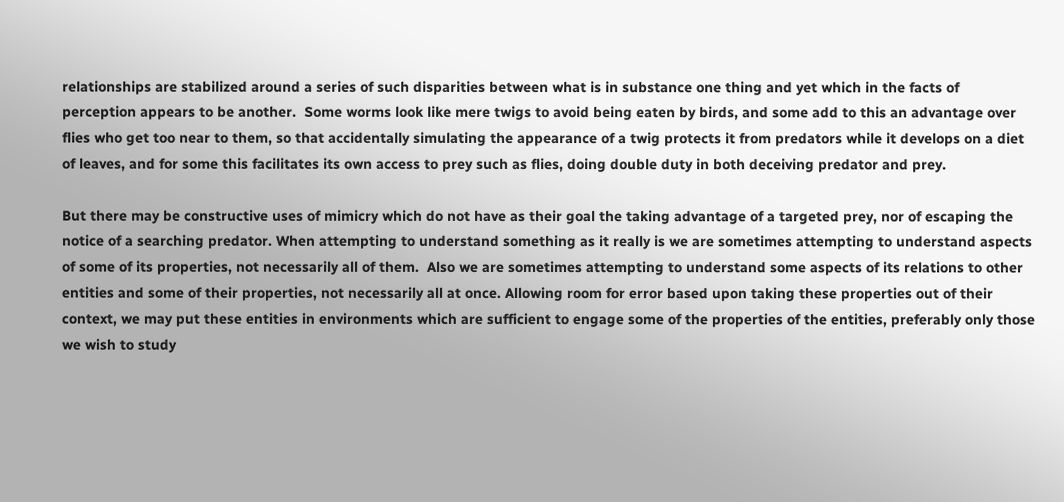relationships are stabilized around a series of such disparities between what is in substance one thing and yet which in the facts of perception appears to be another.  Some worms look like mere twigs to avoid being eaten by birds, and some add to this an advantage over flies who get too near to them, so that accidentally simulating the appearance of a twig protects it from predators while it develops on a diet of leaves, and for some this facilitates its own access to prey such as flies, doing double duty in both deceiving predator and prey.

But there may be constructive uses of mimicry which do not have as their goal the taking advantage of a targeted prey, nor of escaping the notice of a searching predator. When attempting to understand something as it really is we are sometimes attempting to understand aspects of some of its properties, not necessarily all of them.  Also we are sometimes attempting to understand some aspects of its relations to other entities and some of their properties, not necessarily all at once. Allowing room for error based upon taking these properties out of their context, we may put these entities in environments which are sufficient to engage some of the properties of the entities, preferably only those we wish to study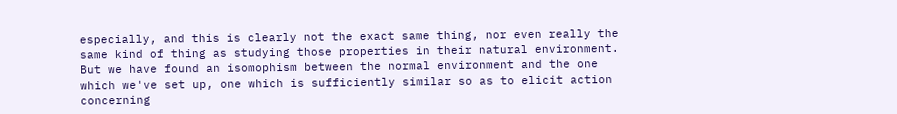especially, and this is clearly not the exact same thing, nor even really the same kind of thing as studying those properties in their natural environment.  But we have found an isomophism between the normal environment and the one which we've set up, one which is sufficiently similar so as to elicit action concerning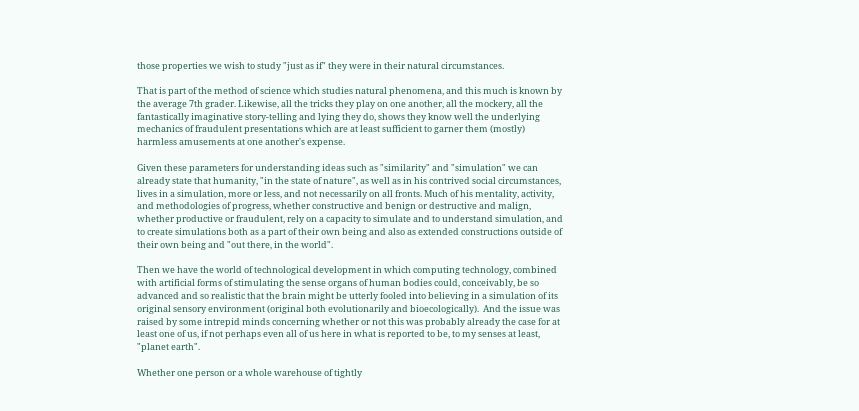those properties we wish to study "just as if" they were in their natural circumstances.

That is part of the method of science which studies natural phenomena, and this much is known by the average 7th grader. Likewise, all the tricks they play on one another, all the mockery, all the fantastically imaginative story-telling and lying they do, shows they know well the underlying mechanics of fraudulent presentations which are at least sufficient to garner them (mostly) harmless amusements at one another's expense.

Given these parameters for understanding ideas such as "similarity" and "simulation" we can already state that humanity, "in the state of nature", as well as in his contrived social circumstances, lives in a simulation, more or less, and not necessarily on all fronts. Much of his mentality, activity, and methodologies of progress, whether constructive and benign or destructive and malign, whether productive or fraudulent, rely on a capacity to simulate and to understand simulation, and to create simulations both as a part of their own being and also as extended constructions outside of their own being and "out there, in the world".

Then we have the world of technological development in which computing technology, combined with artificial forms of stimulating the sense organs of human bodies could, conceivably, be so advanced and so realistic that the brain might be utterly fooled into believing in a simulation of its original sensory environment (original both evolutionarily and bioecologically).  And the issue was raised by some intrepid minds concerning whether or not this was probably already the case for at least one of us, if not perhaps even all of us here in what is reported to be, to my senses at least, "planet earth".

Whether one person or a whole warehouse of tightly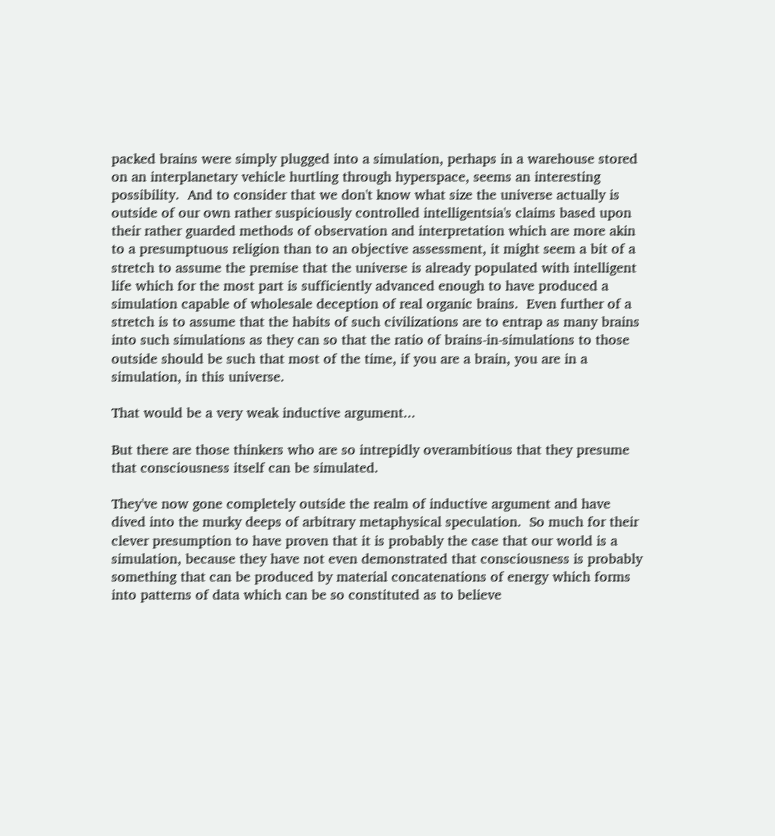packed brains were simply plugged into a simulation, perhaps in a warehouse stored on an interplanetary vehicle hurtling through hyperspace, seems an interesting possibility.  And to consider that we don't know what size the universe actually is outside of our own rather suspiciously controlled intelligentsia's claims based upon their rather guarded methods of observation and interpretation which are more akin to a presumptuous religion than to an objective assessment, it might seem a bit of a stretch to assume the premise that the universe is already populated with intelligent life which for the most part is sufficiently advanced enough to have produced a simulation capable of wholesale deception of real organic brains.  Even further of a stretch is to assume that the habits of such civilizations are to entrap as many brains into such simulations as they can so that the ratio of brains-in-simulations to those outside should be such that most of the time, if you are a brain, you are in a simulation, in this universe.

That would be a very weak inductive argument...

But there are those thinkers who are so intrepidly overambitious that they presume that consciousness itself can be simulated.

They've now gone completely outside the realm of inductive argument and have dived into the murky deeps of arbitrary metaphysical speculation.  So much for their clever presumption to have proven that it is probably the case that our world is a simulation, because they have not even demonstrated that consciousness is probably something that can be produced by material concatenations of energy which forms into patterns of data which can be so constituted as to believe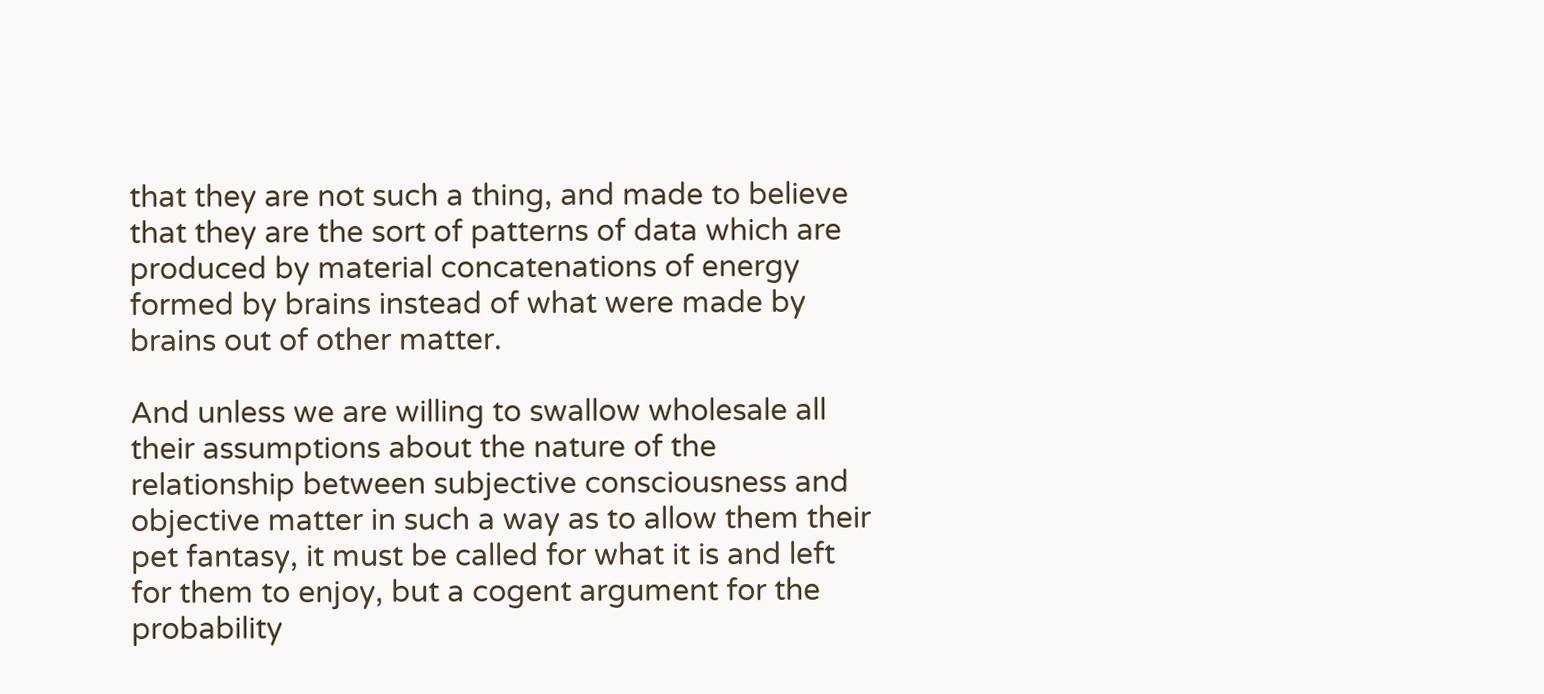that they are not such a thing, and made to believe that they are the sort of patterns of data which are produced by material concatenations of energy formed by brains instead of what were made by brains out of other matter.

And unless we are willing to swallow wholesale all their assumptions about the nature of the relationship between subjective consciousness and objective matter in such a way as to allow them their pet fantasy, it must be called for what it is and left for them to enjoy, but a cogent argument for the probability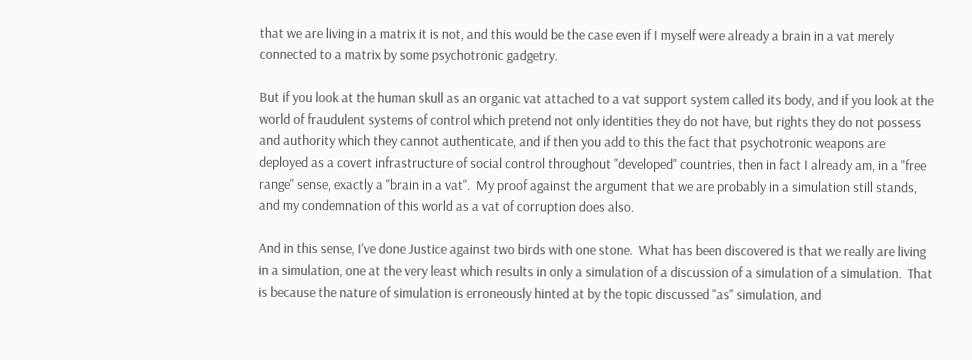that we are living in a matrix it is not, and this would be the case even if I myself were already a brain in a vat merely connected to a matrix by some psychotronic gadgetry.

But if you look at the human skull as an organic vat attached to a vat support system called its body, and if you look at the world of fraudulent systems of control which pretend not only identities they do not have, but rights they do not possess and authority which they cannot authenticate, and if then you add to this the fact that psychotronic weapons are deployed as a covert infrastructure of social control throughout "developed" countries, then in fact I already am, in a "free range" sense, exactly a "brain in a vat".  My proof against the argument that we are probably in a simulation still stands, and my condemnation of this world as a vat of corruption does also.

And in this sense, I've done Justice against two birds with one stone.  What has been discovered is that we really are living in a simulation, one at the very least which results in only a simulation of a discussion of a simulation of a simulation.  That is because the nature of simulation is erroneously hinted at by the topic discussed "as" simulation, and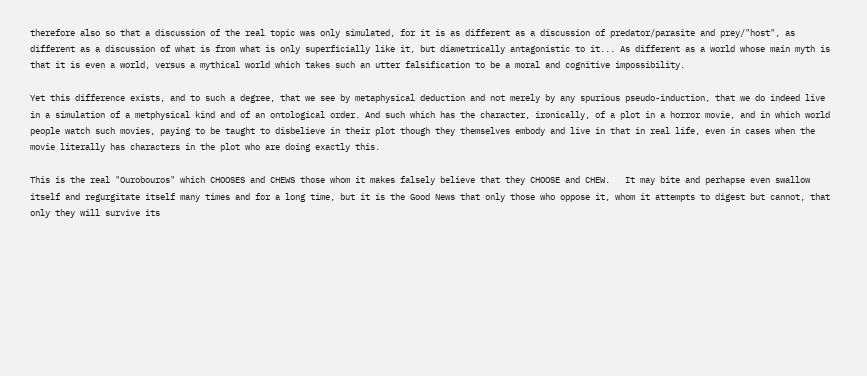therefore also so that a discussion of the real topic was only simulated, for it is as different as a discussion of predator/parasite and prey/"host", as different as a discussion of what is from what is only superficially like it, but diametrically antagonistic to it... As different as a world whose main myth is that it is even a world, versus a mythical world which takes such an utter falsification to be a moral and cognitive impossibility.

Yet this difference exists, and to such a degree, that we see by metaphysical deduction and not merely by any spurious pseudo-induction, that we do indeed live in a simulation of a metphysical kind and of an ontological order. And such which has the character, ironically, of a plot in a horror movie, and in which world people watch such movies, paying to be taught to disbelieve in their plot though they themselves embody and live in that in real life, even in cases when the movie literally has characters in the plot who are doing exactly this.

This is the real "Ourobouros" which CHOOSES and CHEWS those whom it makes falsely believe that they CHOOSE and CHEW.   It may bite and perhapse even swallow itself and regurgitate itself many times and for a long time, but it is the Good News that only those who oppose it, whom it attempts to digest but cannot, that only they will survive its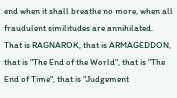end when it shall breathe no more, when all fraudulent similitudes are annihilated.  That is RAGNAROK, that is ARMAGEDDON, that is "The End of the World", that is "The End of Time", that is "Judgement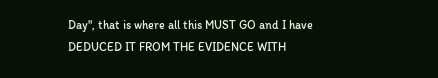Day", that is where all this MUST GO and I have DEDUCED IT FROM THE EVIDENCE WITH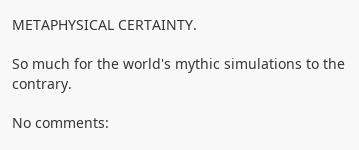METAPHYSICAL CERTAINTY.

So much for the world's mythic simulations to the contrary.

No comments: